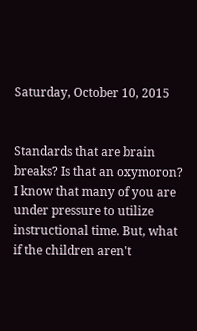Saturday, October 10, 2015


Standards that are brain breaks? Is that an oxymoron? I know that many of you are under pressure to utilize instructional time. But, what if the children aren't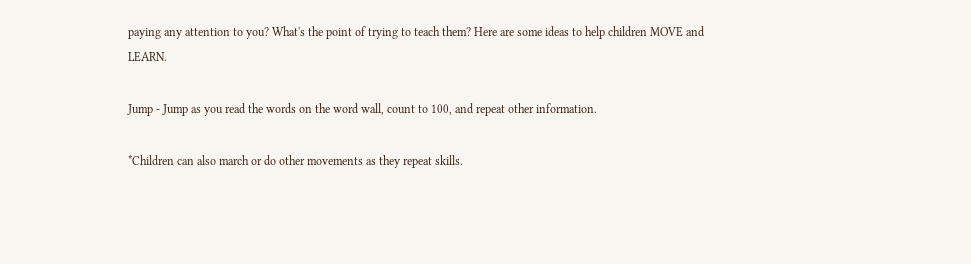paying any attention to you? What's the point of trying to teach them? Here are some ideas to help children MOVE and LEARN.

Jump - Jump as you read the words on the word wall, count to 100, and repeat other information.

*Children can also march or do other movements as they repeat skills.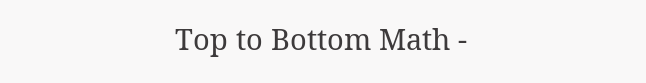Top to Bottom Math -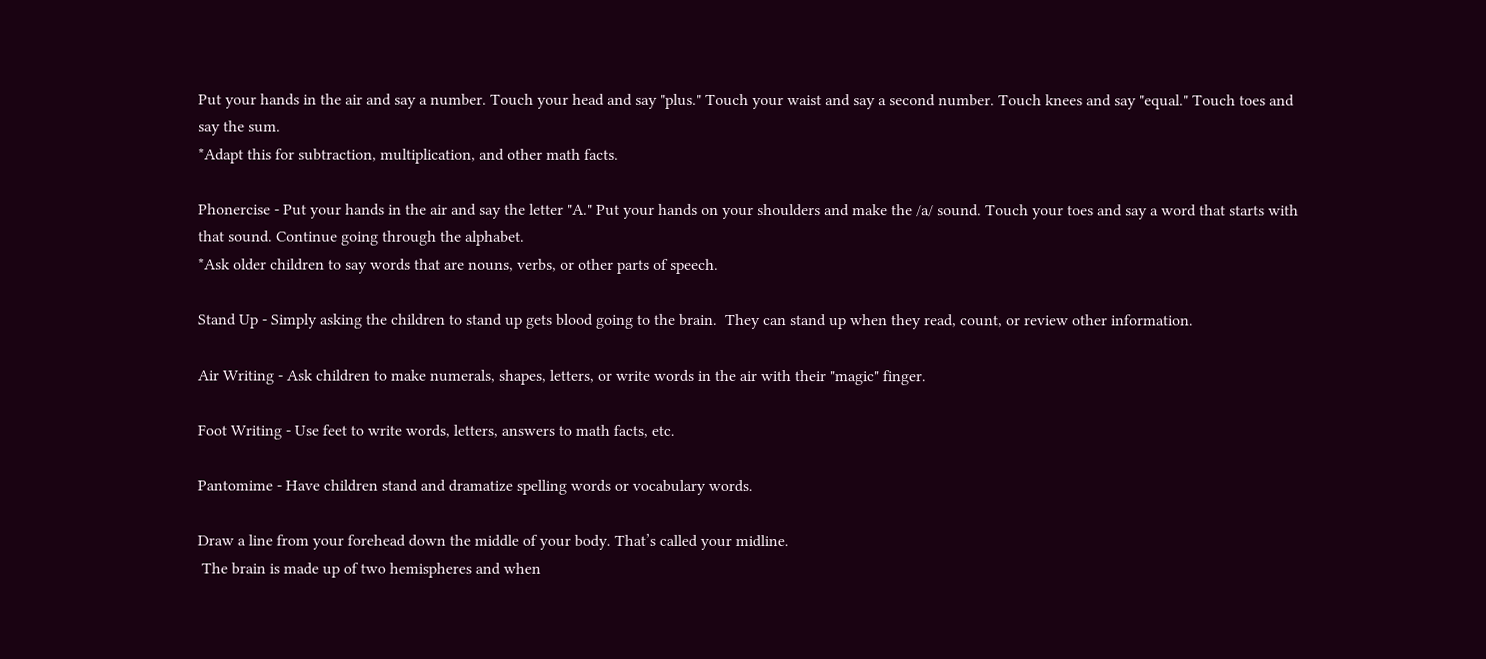Put your hands in the air and say a number. Touch your head and say "plus." Touch your waist and say a second number. Touch knees and say "equal." Touch toes and say the sum.
*Adapt this for subtraction, multiplication, and other math facts.

Phonercise - Put your hands in the air and say the letter "A." Put your hands on your shoulders and make the /a/ sound. Touch your toes and say a word that starts with that sound. Continue going through the alphabet.
*Ask older children to say words that are nouns, verbs, or other parts of speech.

Stand Up - Simply asking the children to stand up gets blood going to the brain.  They can stand up when they read, count, or review other information.

Air Writing - Ask children to make numerals, shapes, letters, or write words in the air with their "magic" finger.

Foot Writing - Use feet to write words, letters, answers to math facts, etc.

Pantomime - Have children stand and dramatize spelling words or vocabulary words.

Draw a line from your forehead down the middle of your body. That’s called your midline.
 The brain is made up of two hemispheres and when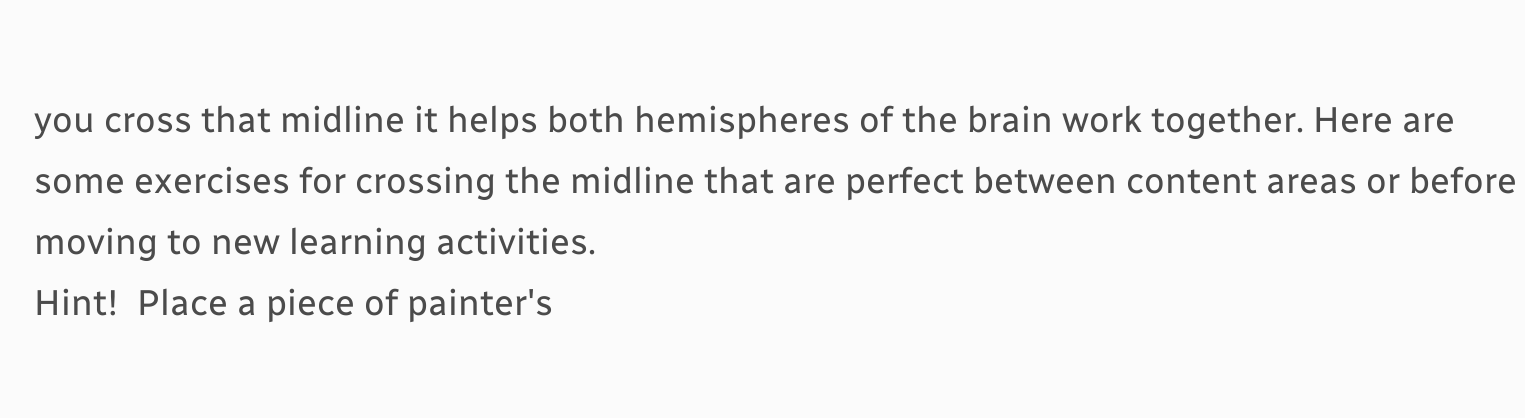you cross that midline it helps both hemispheres of the brain work together. Here are some exercises for crossing the midline that are perfect between content areas or before moving to new learning activities.
Hint!  Place a piece of painter's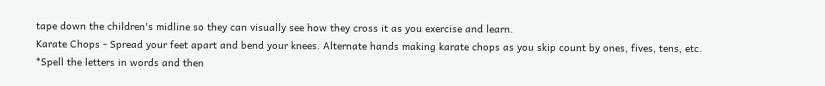tape down the children's midline so they can visually see how they cross it as you exercise and learn.
Karate Chops - Spread your feet apart and bend your knees. Alternate hands making karate chops as you skip count by ones, fives, tens, etc.
*Spell the letters in words and then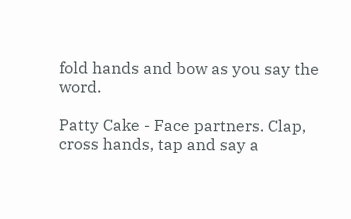fold hands and bow as you say the word.

Patty Cake - Face partners. Clap, cross hands, tap and say a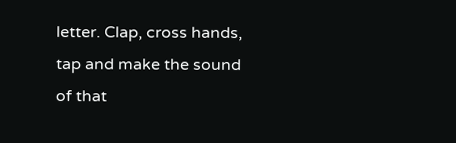letter. Clap, cross hands, tap and make the sound of that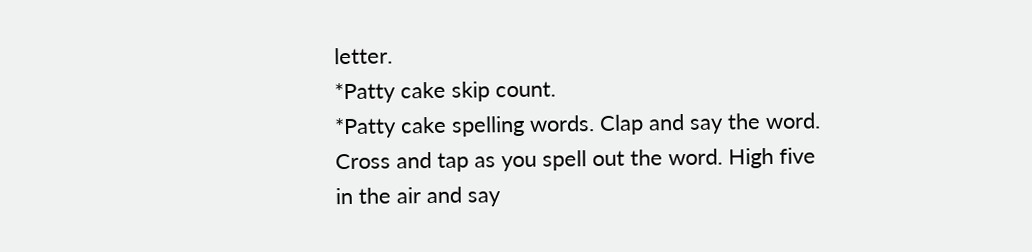letter.
*Patty cake skip count.
*Patty cake spelling words. Clap and say the word. Cross and tap as you spell out the word. High five in the air and say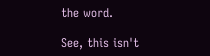the word.

See, this isn't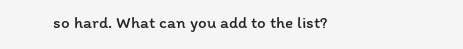so hard. What can you add to the list?